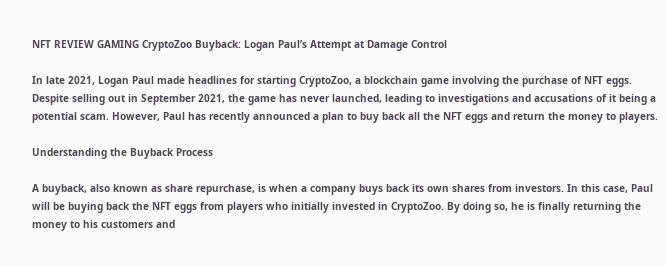NFT REVIEW GAMING CryptoZoo Buyback: Logan Paul’s Attempt at Damage Control

In late 2021, Logan Paul made headlines for starting CryptoZoo, a blockchain game involving the purchase of NFT eggs. Despite selling out in September 2021, the game has never launched, leading to investigations and accusations of it being a potential scam. However, Paul has recently announced a plan to buy back all the NFT eggs and return the money to players.

Understanding the Buyback Process

A buyback, also known as share repurchase, is when a company buys back its own shares from investors. In this case, Paul will be buying back the NFT eggs from players who initially invested in CryptoZoo. By doing so, he is finally returning the money to his customers and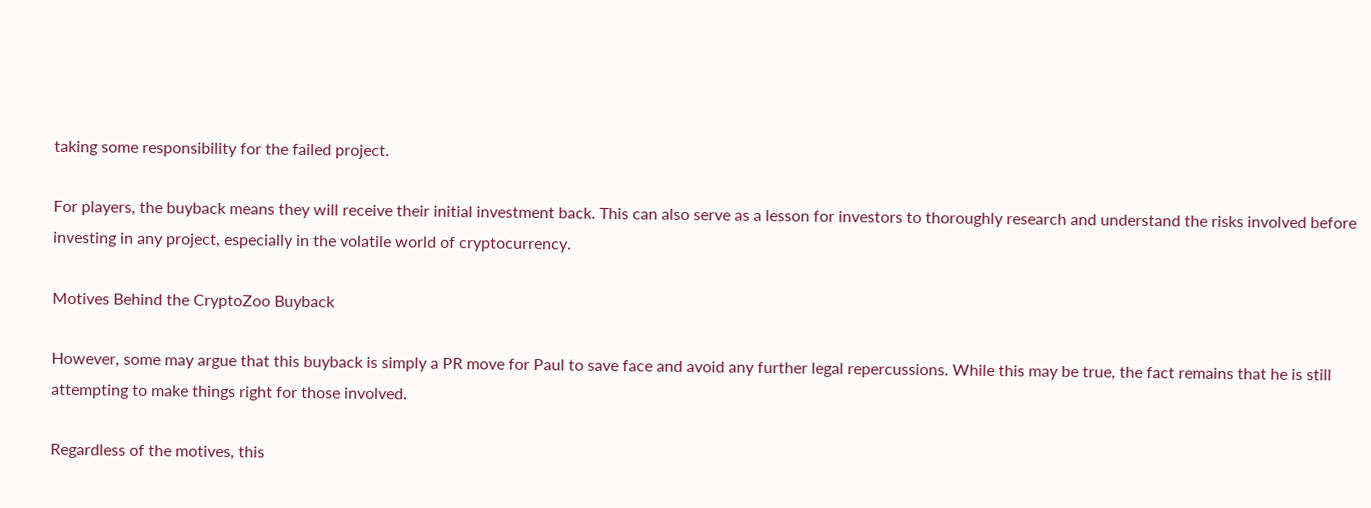taking some responsibility for the failed project.

For players, the buyback means they will receive their initial investment back. This can also serve as a lesson for investors to thoroughly research and understand the risks involved before investing in any project, especially in the volatile world of cryptocurrency.

Motives Behind the CryptoZoo Buyback

However, some may argue that this buyback is simply a PR move for Paul to save face and avoid any further legal repercussions. While this may be true, the fact remains that he is still attempting to make things right for those involved.

Regardless of the motives, this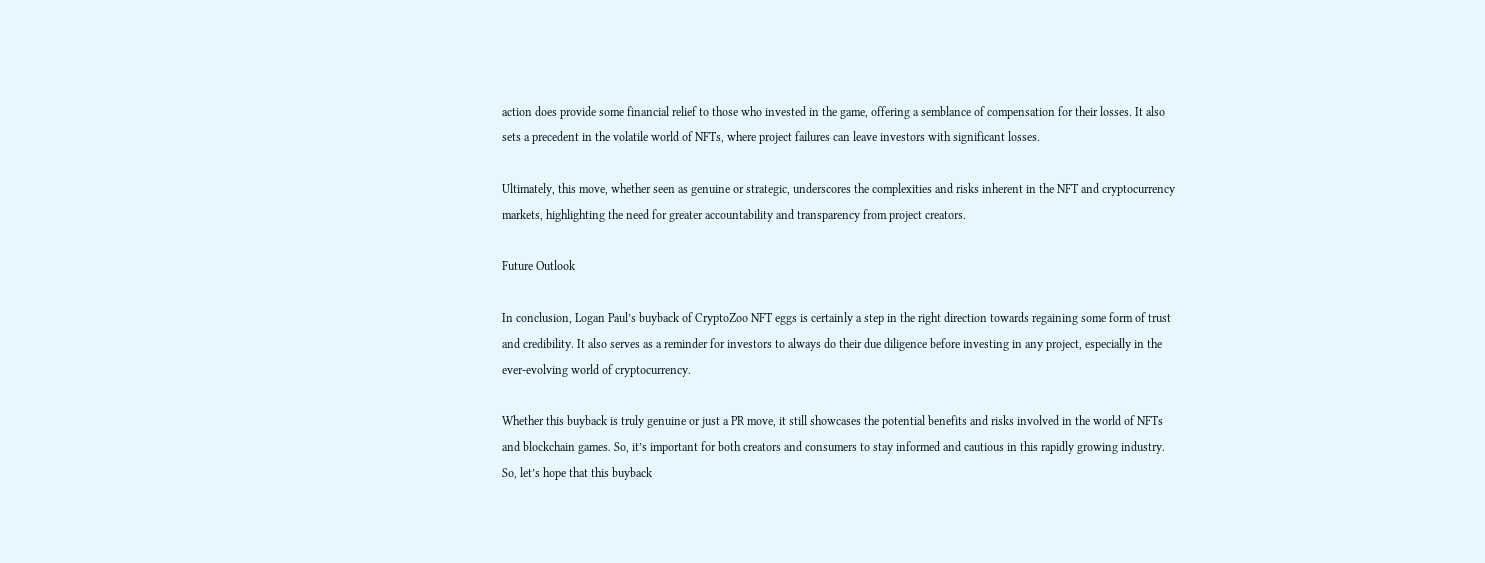action does provide some financial relief to those who invested in the game, offering a semblance of compensation for their losses. It also sets a precedent in the volatile world of NFTs, where project failures can leave investors with significant losses.

Ultimately, this move, whether seen as genuine or strategic, underscores the complexities and risks inherent in the NFT and cryptocurrency markets, highlighting the need for greater accountability and transparency from project creators.

Future Outlook

In conclusion, Logan Paul’s buyback of CryptoZoo NFT eggs is certainly a step in the right direction towards regaining some form of trust and credibility. It also serves as a reminder for investors to always do their due diligence before investing in any project, especially in the ever-evolving world of cryptocurrency.

Whether this buyback is truly genuine or just a PR move, it still showcases the potential benefits and risks involved in the world of NFTs and blockchain games. So, it’s important for both creators and consumers to stay informed and cautious in this rapidly growing industry. So, let’s hope that this buyback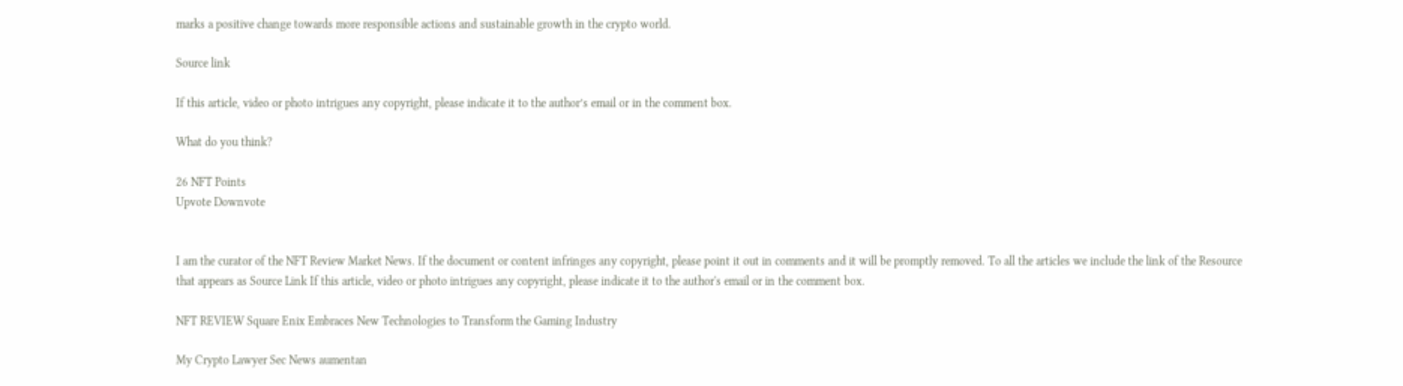marks a positive change towards more responsible actions and sustainable growth in the crypto world.

Source link

If this article, video or photo intrigues any copyright, please indicate it to the author’s email or in the comment box.

What do you think?

26 NFT Points
Upvote Downvote


I am the curator of the NFT Review Market News. If the document or content infringes any copyright, please point it out in comments and it will be promptly removed. To all the articles we include the link of the Resource that appears as Source Link If this article, video or photo intrigues any copyright, please indicate it to the author's email or in the comment box.

NFT REVIEW Square Enix Embraces New Technologies to Transform the Gaming Industry

My Crypto Lawyer Sec News aumentan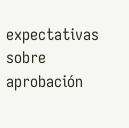expectativas sobre aprobación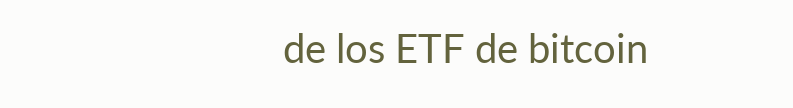de los ETF de bitcoin